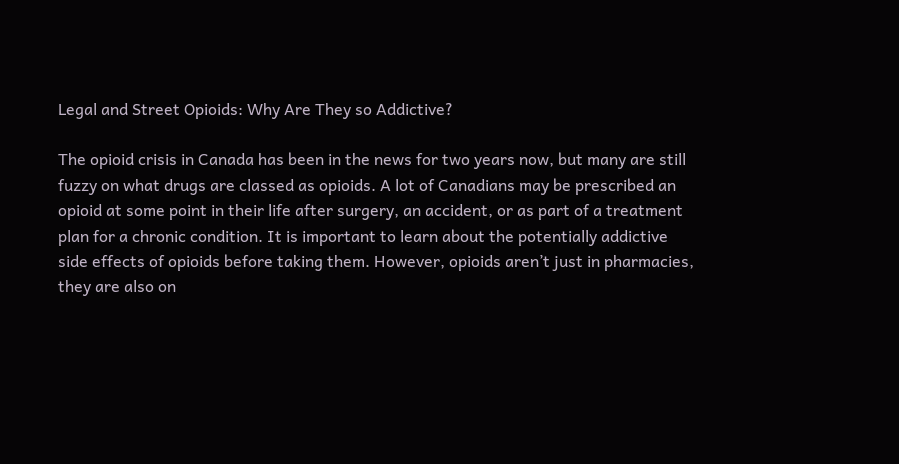Legal and Street Opioids: Why Are They so Addictive?

The opioid crisis in Canada has been in the news for two years now, but many are still fuzzy on what drugs are classed as opioids. A lot of Canadians may be prescribed an opioid at some point in their life after surgery, an accident, or as part of a treatment plan for a chronic condition. It is important to learn about the potentially addictive side effects of opioids before taking them. However, opioids aren’t just in pharmacies, they are also on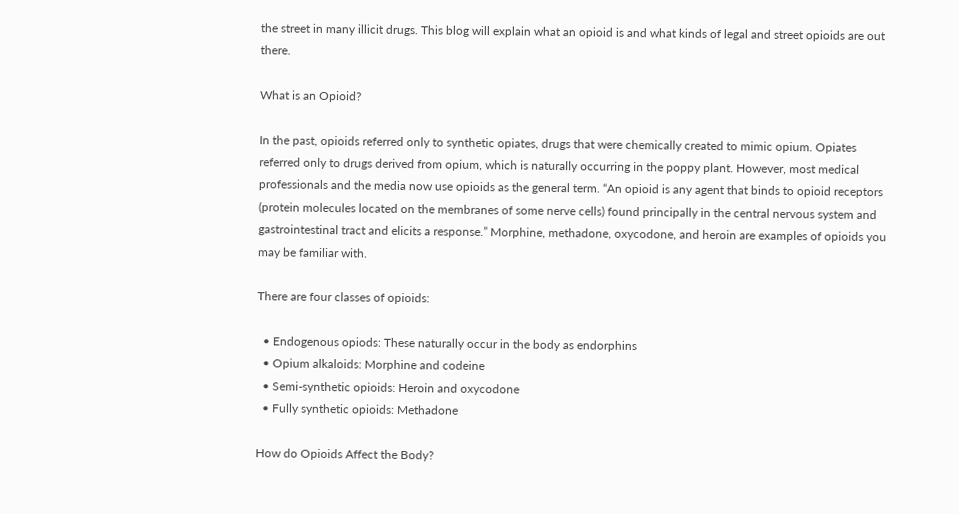the street in many illicit drugs. This blog will explain what an opioid is and what kinds of legal and street opioids are out there.

What is an Opioid?

In the past, opioids referred only to synthetic opiates, drugs that were chemically created to mimic opium. Opiates referred only to drugs derived from opium, which is naturally occurring in the poppy plant. However, most medical professionals and the media now use opioids as the general term. “An opioid is any agent that binds to opioid receptors (protein molecules located on the membranes of some nerve cells) found principally in the central nervous system and gastrointestinal tract and elicits a response.” Morphine, methadone, oxycodone, and heroin are examples of opioids you may be familiar with.

There are four classes of opioids:

  • Endogenous opiods: These naturally occur in the body as endorphins
  • Opium alkaloids: Morphine and codeine
  • Semi-synthetic opioids: Heroin and oxycodone
  • Fully synthetic opioids: Methadone

How do Opioids Affect the Body?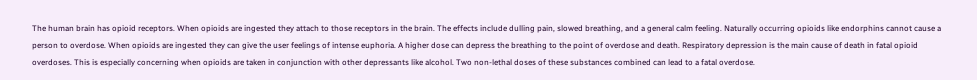The human brain has opioid receptors. When opioids are ingested they attach to those receptors in the brain. The effects include dulling pain, slowed breathing, and a general calm feeling. Naturally occurring opioids like endorphins cannot cause a person to overdose. When opioids are ingested they can give the user feelings of intense euphoria. A higher dose can depress the breathing to the point of overdose and death. Respiratory depression is the main cause of death in fatal opioid overdoses. This is especially concerning when opioids are taken in conjunction with other depressants like alcohol. Two non-lethal doses of these substances combined can lead to a fatal overdose.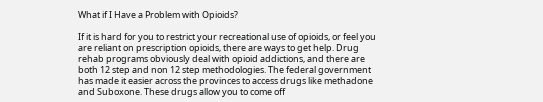What if I Have a Problem with Opioids?

If it is hard for you to restrict your recreational use of opioids, or feel you are reliant on prescription opioids, there are ways to get help. Drug rehab programs obviously deal with opioid addictions, and there are both 12 step and non 12 step methodologies. The federal government has made it easier across the provinces to access drugs like methadone and Suboxone. These drugs allow you to come off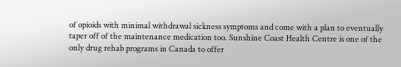of opioids with minimal withdrawal sickness symptoms and come with a plan to eventually taper off of the maintenance medication too. Sunshine Coast Health Centre is one of the only drug rehab programs in Canada to offer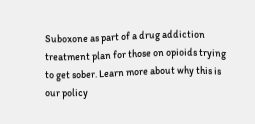Suboxone as part of a drug addiction treatment plan for those on opioids trying to get sober. Learn more about why this is our policy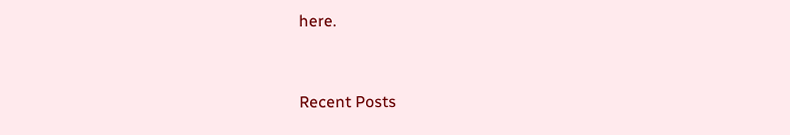here.


Recent Posts